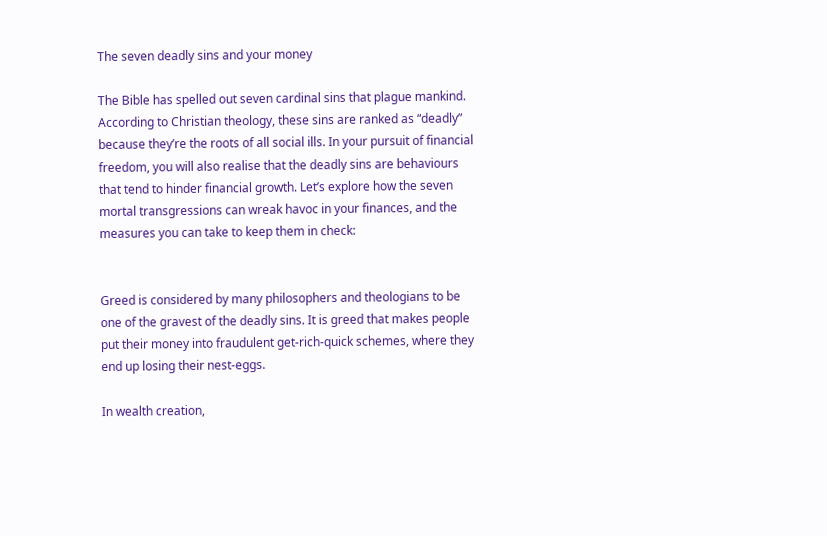The seven deadly sins and your money

The Bible has spelled out seven cardinal sins that plague mankind. According to Christian theology, these sins are ranked as “deadly” because they’re the roots of all social ills. In your pursuit of financial freedom, you will also realise that the deadly sins are behaviours that tend to hinder financial growth. Let’s explore how the seven mortal transgressions can wreak havoc in your finances, and the measures you can take to keep them in check:


Greed is considered by many philosophers and theologians to be one of the gravest of the deadly sins. It is greed that makes people put their money into fraudulent get-rich-quick schemes, where they end up losing their nest-eggs.

In wealth creation,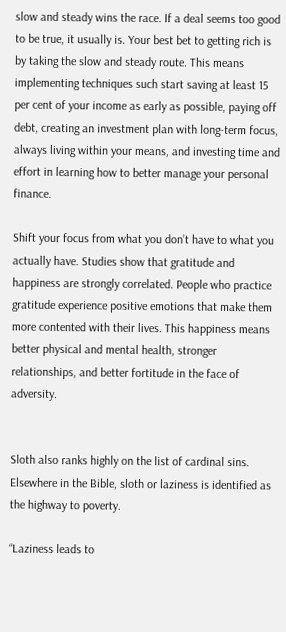slow and steady wins the race. If a deal seems too good to be true, it usually is. Your best bet to getting rich is by taking the slow and steady route. This means implementing techniques such start saving at least 15 per cent of your income as early as possible, paying off debt, creating an investment plan with long-term focus, always living within your means, and investing time and effort in learning how to better manage your personal finance.

Shift your focus from what you don’t have to what you actually have. Studies show that gratitude and happiness are strongly correlated. People who practice gratitude experience positive emotions that make them more contented with their lives. This happiness means better physical and mental health, stronger relationships, and better fortitude in the face of adversity.


Sloth also ranks highly on the list of cardinal sins. Elsewhere in the Bible, sloth or laziness is identified as the highway to poverty.

“Laziness leads to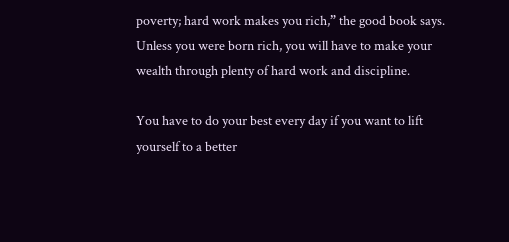poverty; hard work makes you rich,” the good book says. Unless you were born rich, you will have to make your wealth through plenty of hard work and discipline.

You have to do your best every day if you want to lift yourself to a better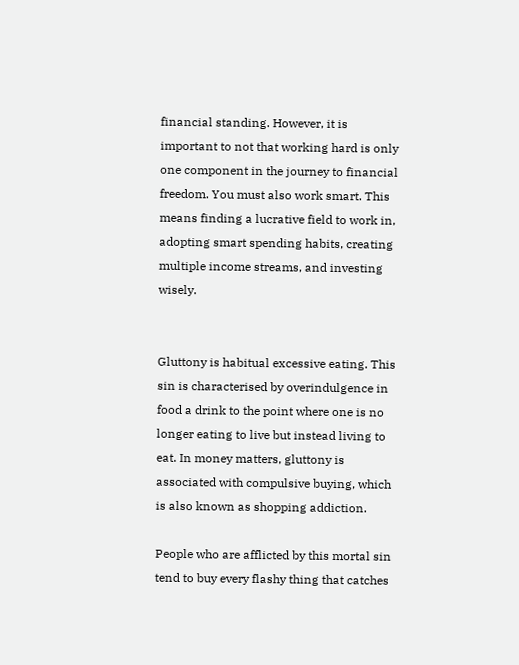financial standing. However, it is important to not that working hard is only one component in the journey to financial freedom. You must also work smart. This means finding a lucrative field to work in, adopting smart spending habits, creating multiple income streams, and investing wisely.


Gluttony is habitual excessive eating. This sin is characterised by overindulgence in food a drink to the point where one is no longer eating to live but instead living to eat. In money matters, gluttony is associated with compulsive buying, which is also known as shopping addiction.

People who are afflicted by this mortal sin tend to buy every flashy thing that catches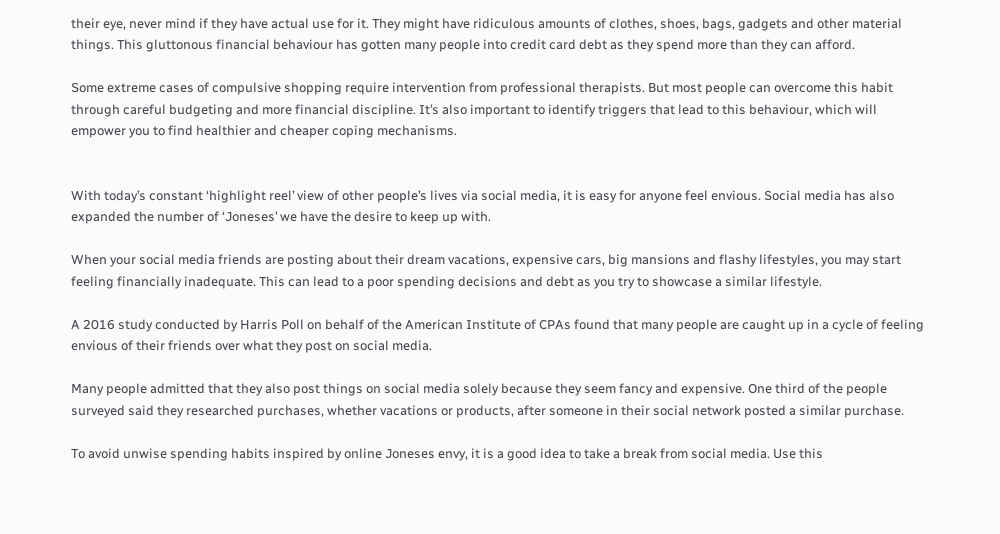their eye, never mind if they have actual use for it. They might have ridiculous amounts of clothes, shoes, bags, gadgets and other material things. This gluttonous financial behaviour has gotten many people into credit card debt as they spend more than they can afford.

Some extreme cases of compulsive shopping require intervention from professional therapists. But most people can overcome this habit through careful budgeting and more financial discipline. It’s also important to identify triggers that lead to this behaviour, which will empower you to find healthier and cheaper coping mechanisms.


With today’s constant ‘highlight reel’ view of other people’s lives via social media, it is easy for anyone feel envious. Social media has also expanded the number of ‘Joneses’ we have the desire to keep up with.

When your social media friends are posting about their dream vacations, expensive cars, big mansions and flashy lifestyles, you may start feeling financially inadequate. This can lead to a poor spending decisions and debt as you try to showcase a similar lifestyle.

A 2016 study conducted by Harris Poll on behalf of the American Institute of CPAs found that many people are caught up in a cycle of feeling envious of their friends over what they post on social media.

Many people admitted that they also post things on social media solely because they seem fancy and expensive. One third of the people surveyed said they researched purchases, whether vacations or products, after someone in their social network posted a similar purchase.

To avoid unwise spending habits inspired by online Joneses envy, it is a good idea to take a break from social media. Use this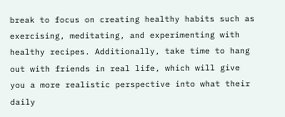break to focus on creating healthy habits such as exercising, meditating, and experimenting with healthy recipes. Additionally, take time to hang out with friends in real life, which will give you a more realistic perspective into what their daily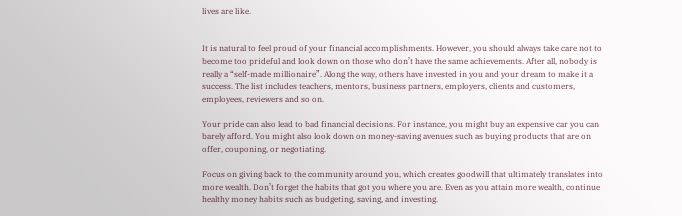lives are like.


It is natural to feel proud of your financial accomplishments. However, you should always take care not to become too prideful and look down on those who don’t have the same achievements. After all, nobody is really a “self-made millionaire”. Along the way, others have invested in you and your dream to make it a success. The list includes teachers, mentors, business partners, employers, clients and customers, employees, reviewers and so on.

Your pride can also lead to bad financial decisions. For instance, you might buy an expensive car you can barely afford. You might also look down on money-saving avenues such as buying products that are on offer, couponing, or negotiating.

Focus on giving back to the community around you, which creates goodwill that ultimately translates into more wealth. Don’t forget the habits that got you where you are. Even as you attain more wealth, continue healthy money habits such as budgeting, saving, and investing.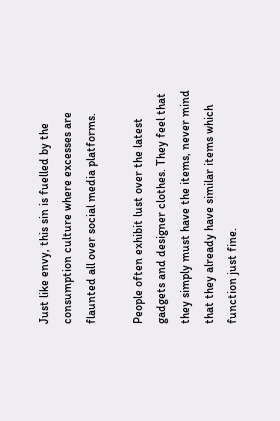Just like envy, this sin is fuelled by the consumption culture where excesses are flaunted all over social media platforms.

People often exhibit lust over the latest gadgets and designer clothes. They feel that they simply must have the items, never mind that they already have similar items which function just fine.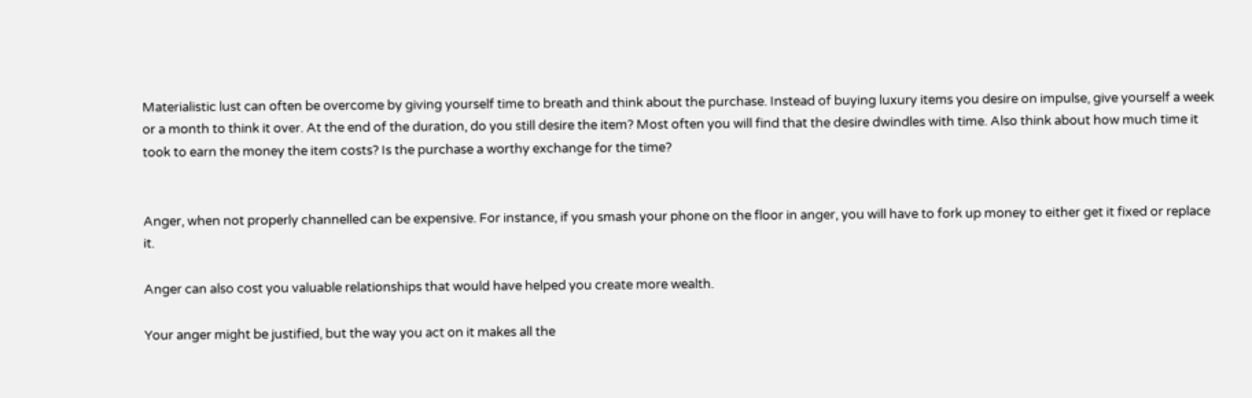Materialistic lust can often be overcome by giving yourself time to breath and think about the purchase. Instead of buying luxury items you desire on impulse, give yourself a week or a month to think it over. At the end of the duration, do you still desire the item? Most often you will find that the desire dwindles with time. Also think about how much time it took to earn the money the item costs? Is the purchase a worthy exchange for the time?


Anger, when not properly channelled can be expensive. For instance, if you smash your phone on the floor in anger, you will have to fork up money to either get it fixed or replace it.

Anger can also cost you valuable relationships that would have helped you create more wealth.

Your anger might be justified, but the way you act on it makes all the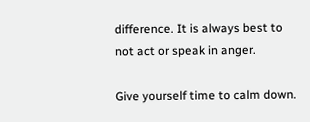difference. It is always best to not act or speak in anger.

Give yourself time to calm down.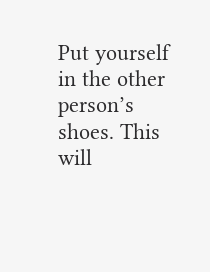Put yourself in the other person’s shoes. This will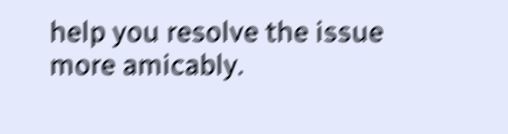help you resolve the issue more amicably.